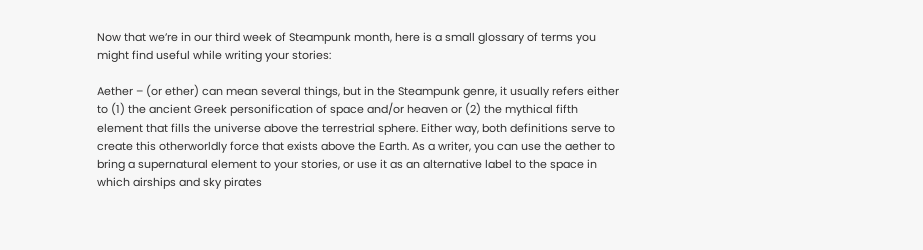Now that we’re in our third week of Steampunk month, here is a small glossary of terms you might find useful while writing your stories:

Aether – (or ether) can mean several things, but in the Steampunk genre, it usually refers either to (1) the ancient Greek personification of space and/or heaven or (2) the mythical fifth element that fills the universe above the terrestrial sphere. Either way, both definitions serve to create this otherworldly force that exists above the Earth. As a writer, you can use the aether to bring a supernatural element to your stories, or use it as an alternative label to the space in which airships and sky pirates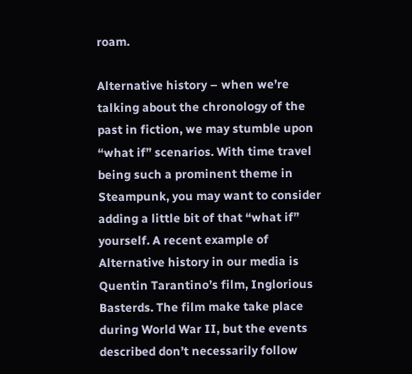roam.

Alternative history – when we’re talking about the chronology of the past in fiction, we may stumble upon “what if” scenarios. With time travel being such a prominent theme in Steampunk, you may want to consider adding a little bit of that “what if” yourself. A recent example of Alternative history in our media is Quentin Tarantino’s film, Inglorious Basterds. The film make take place during World War II, but the events described don’t necessarily follow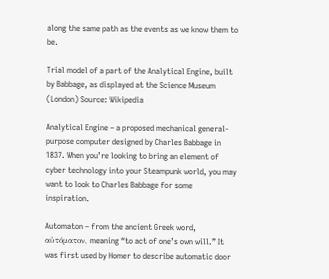along the same path as the events as we know them to be.

Trial model of a part of the Analytical Engine, built by Babbage, as displayed at the Science Museum (London) Source: Wikipedia

Analytical Engine – a proposed mechanical general-purpose computer designed by Charles Babbage in 1837. When you’re looking to bring an element of cyber technology into your Steampunk world, you may want to look to Charles Babbage for some inspiration.

Automaton – from the ancient Greek word, αὐτόματον, meaning “to act of one’s own will.” It was first used by Homer to describe automatic door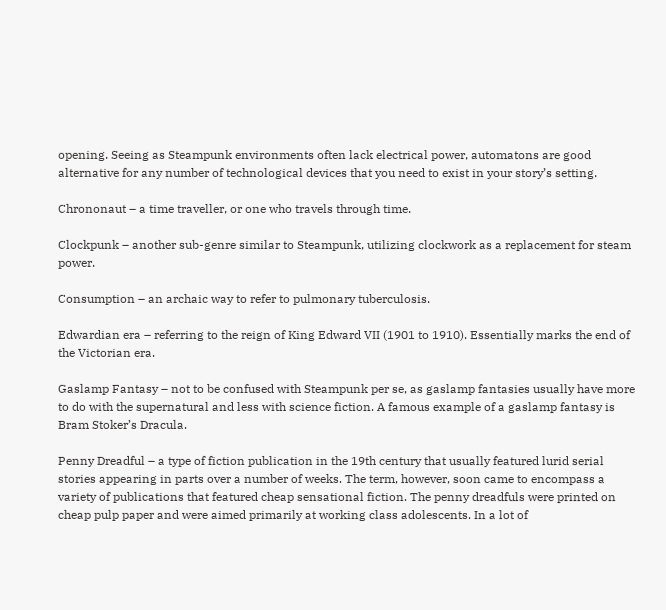opening. Seeing as Steampunk environments often lack electrical power, automatons are good alternative for any number of technological devices that you need to exist in your story’s setting.

Chrononaut – a time traveller, or one who travels through time.

Clockpunk – another sub-genre similar to Steampunk, utilizing clockwork as a replacement for steam power.

Consumption – an archaic way to refer to pulmonary tuberculosis.

Edwardian era – referring to the reign of King Edward VII (1901 to 1910). Essentially marks the end of the Victorian era.

Gaslamp Fantasy – not to be confused with Steampunk per se, as gaslamp fantasies usually have more to do with the supernatural and less with science fiction. A famous example of a gaslamp fantasy is Bram Stoker’s Dracula.

Penny Dreadful – a type of fiction publication in the 19th century that usually featured lurid serial stories appearing in parts over a number of weeks. The term, however, soon came to encompass a variety of publications that featured cheap sensational fiction. The penny dreadfuls were printed on cheap pulp paper and were aimed primarily at working class adolescents. In a lot of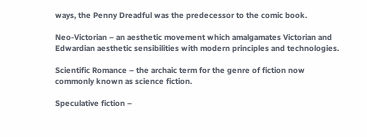ways, the Penny Dreadful was the predecessor to the comic book.

Neo-Victorian – an aesthetic movement which amalgamates Victorian and Edwardian aesthetic sensibilities with modern principles and technologies.

Scientific Romance – the archaic term for the genre of fiction now commonly known as science fiction.

Speculative fiction –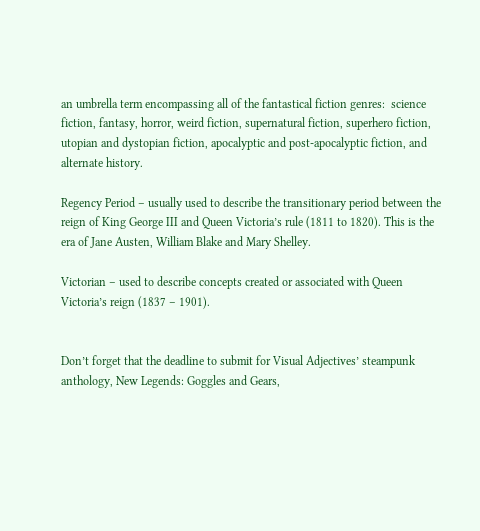an umbrella term encompassing all of the fantastical fiction genres:  science fiction, fantasy, horror, weird fiction, supernatural fiction, superhero fiction, utopian and dystopian fiction, apocalyptic and post-apocalyptic fiction, and alternate history.

Regency Period – usually used to describe the transitionary period between the reign of King George III and Queen Victoria’s rule (1811 to 1820). This is the era of Jane Austen, William Blake and Mary Shelley.

Victorian – used to describe concepts created or associated with Queen Victoria’s reign (1837 – 1901).


Don’t forget that the deadline to submit for Visual Adjectives’ steampunk anthology, New Legends: Goggles and Gears,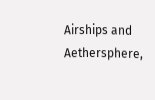Airships and Aethersphere,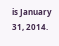is January 31, 2014.